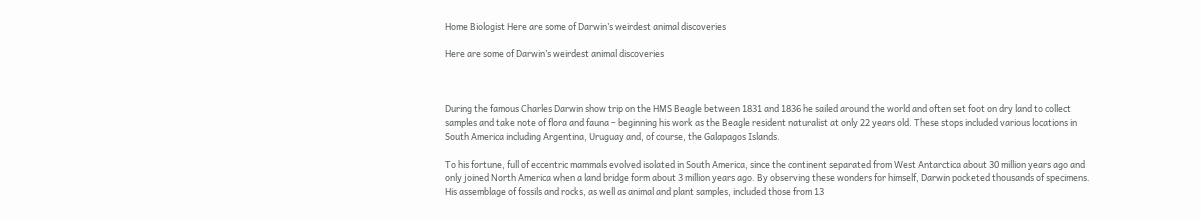Home Biologist Here are some of Darwin’s weirdest animal discoveries

Here are some of Darwin’s weirdest animal discoveries



During the famous Charles Darwin show trip on the HMS Beagle between 1831 and 1836 he sailed around the world and often set foot on dry land to collect samples and take note of flora and fauna – beginning his work as the Beagle resident naturalist at only 22 years old. These stops included various locations in South America including Argentina, Uruguay and, of course, the Galapagos Islands.

To his fortune, full of eccentric mammals evolved isolated in South America, since the continent separated from West Antarctica about 30 million years ago and only joined North America when a land bridge form about 3 million years ago. By observing these wonders for himself, Darwin pocketed thousands of specimens. His assemblage of fossils and rocks, as well as animal and plant samples, included those from 13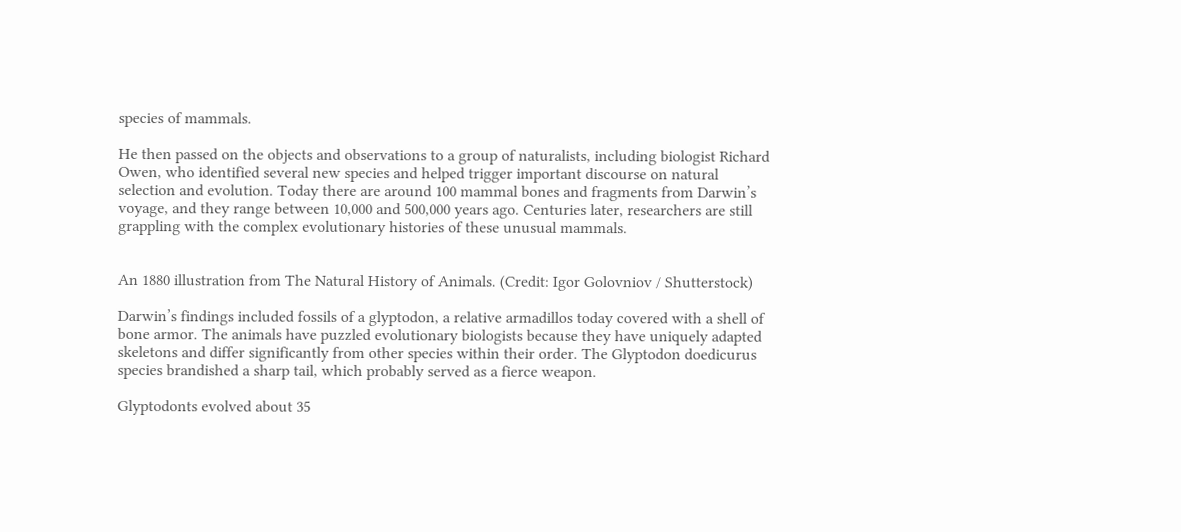species of mammals.

He then passed on the objects and observations to a group of naturalists, including biologist Richard Owen, who identified several new species and helped trigger important discourse on natural selection and evolution. Today there are around 100 mammal bones and fragments from Darwin’s voyage, and they range between 10,000 and 500,000 years ago. Centuries later, researchers are still grappling with the complex evolutionary histories of these unusual mammals.


An 1880 illustration from The Natural History of Animals. (Credit: Igor Golovniov / Shutterstock)

Darwin’s findings included fossils of a glyptodon, a relative armadillos today covered with a shell of bone armor. The animals have puzzled evolutionary biologists because they have uniquely adapted skeletons and differ significantly from other species within their order. The Glyptodon doedicurus species brandished a sharp tail, which probably served as a fierce weapon.

Glyptodonts evolved about 35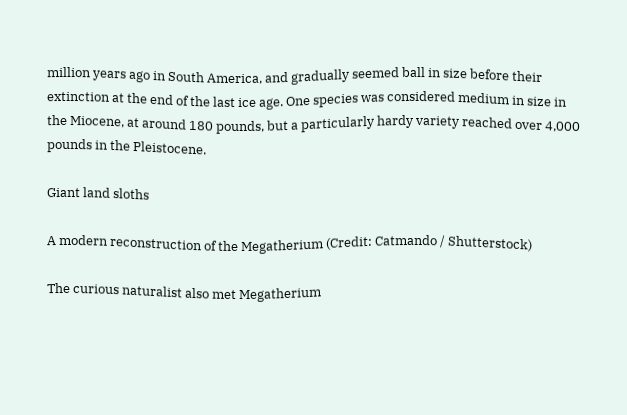million years ago in South America, and gradually seemed ball in size before their extinction at the end of the last ice age. One species was considered medium in size in the Miocene, at around 180 pounds, but a particularly hardy variety reached over 4,000 pounds in the Pleistocene.

Giant land sloths

A modern reconstruction of the Megatherium (Credit: Catmando / Shutterstock)

The curious naturalist also met Megatherium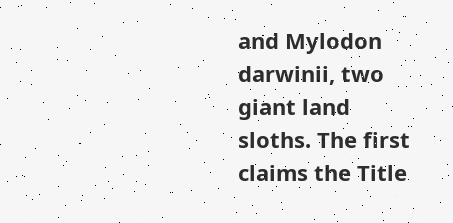and Mylodon darwinii, two giant land sloths. The first claims the Title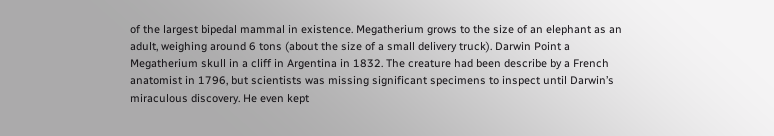of the largest bipedal mammal in existence. Megatherium grows to the size of an elephant as an adult, weighing around 6 tons (about the size of a small delivery truck). Darwin Point a Megatherium skull in a cliff in Argentina in 1832. The creature had been describe by a French anatomist in 1796, but scientists was missing significant specimens to inspect until Darwin’s miraculous discovery. He even kept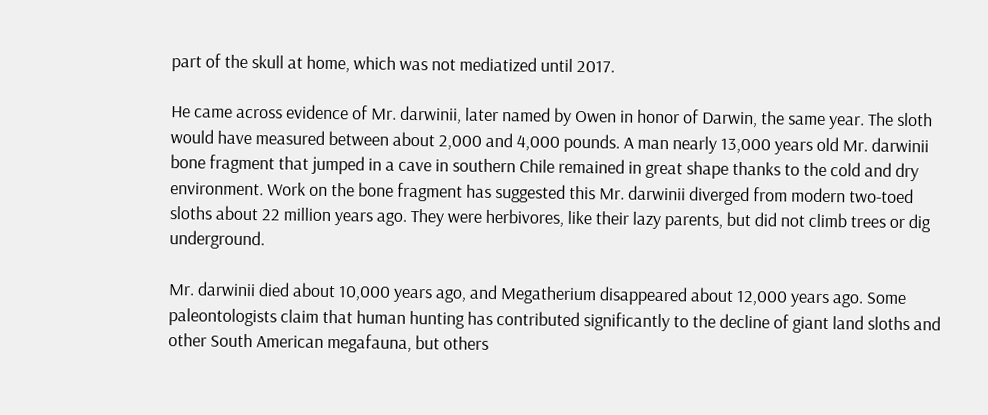part of the skull at home, which was not mediatized until 2017.

He came across evidence of Mr. darwinii, later named by Owen in honor of Darwin, the same year. The sloth would have measured between about 2,000 and 4,000 pounds. A man nearly 13,000 years old Mr. darwinii bone fragment that jumped in a cave in southern Chile remained in great shape thanks to the cold and dry environment. Work on the bone fragment has suggested this Mr. darwinii diverged from modern two-toed sloths about 22 million years ago. They were herbivores, like their lazy parents, but did not climb trees or dig underground.

Mr. darwinii died about 10,000 years ago, and Megatherium disappeared about 12,000 years ago. Some paleontologists claim that human hunting has contributed significantly to the decline of giant land sloths and other South American megafauna, but others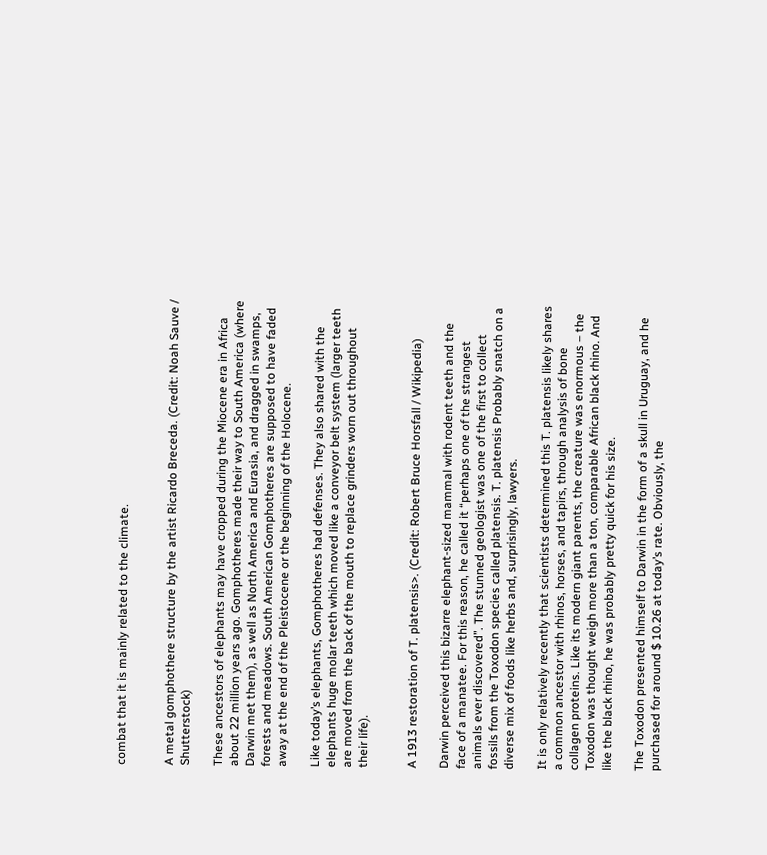combat that it is mainly related to the climate.


A metal gomphothere structure by the artist Ricardo Breceda. (Credit: Noah Sauve / Shutterstock)

These ancestors of elephants may have cropped during the Miocene era in Africa about 22 million years ago. Gomphotheres made their way to South America (where Darwin met them), as well as North America and Eurasia, and dragged in swamps, forests and meadows. South American Gomphotheres are supposed to have faded away at the end of the Pleistocene or the beginning of the Holocene.

Like today’s elephants, Gomphotheres had defenses. They also shared with the elephants huge molar teeth which moved like a conveyor belt system (larger teeth are moved from the back of the mouth to replace grinders worn out throughout their life).


A 1913 restoration of T. platensis>. (Credit: Robert Bruce Horsfall / Wikipedia)

Darwin perceived this bizarre elephant-sized mammal with rodent teeth and the face of a manatee. For this reason, he called it “perhaps one of the strangest animals ever discovered”. The stunned geologist was one of the first to collect fossils from the Toxodon species called platensis. T. platensis Probably snatch on a diverse mix of foods like herbs and, surprisingly, lawyers.

It is only relatively recently that scientists determined this T. platensis likely shares a common ancestor with rhinos, horses, and tapirs, through analysis of bone collagen proteins. Like its modern giant parents, the creature was enormous – the Toxodon was thought weigh more than a ton, comparable African black rhino. And like the black rhino, he was probably pretty quick for his size.

The Toxodon presented himself to Darwin in the form of a skull in Uruguay, and he purchased for around $ 10.26 at today’s rate. Obviously, the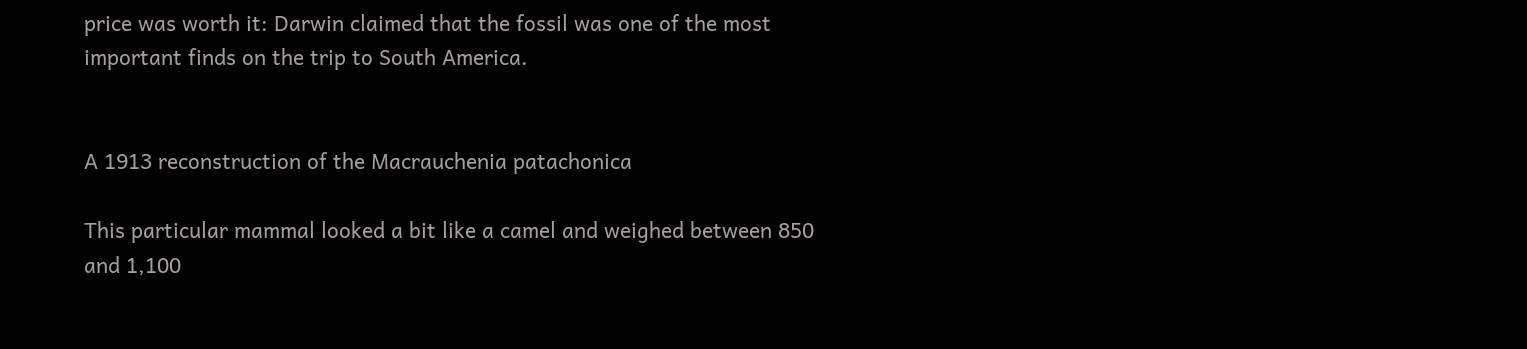price was worth it: Darwin claimed that the fossil was one of the most important finds on the trip to South America.


A 1913 reconstruction of the Macrauchenia patachonica

This particular mammal looked a bit like a camel and weighed between 850 and 1,100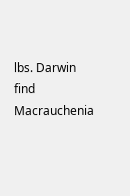lbs. Darwin find Macrauchenia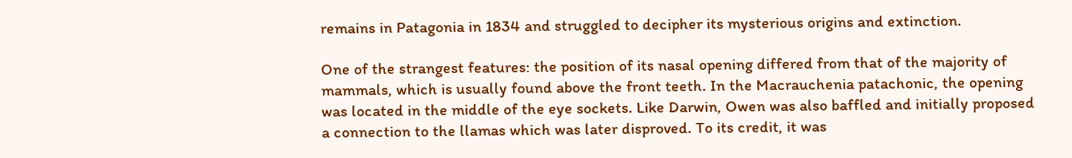remains in Patagonia in 1834 and struggled to decipher its mysterious origins and extinction.

One of the strangest features: the position of its nasal opening differed from that of the majority of mammals, which is usually found above the front teeth. In the Macrauchenia patachonic, the opening was located in the middle of the eye sockets. Like Darwin, Owen was also baffled and initially proposed a connection to the llamas which was later disproved. To its credit, it was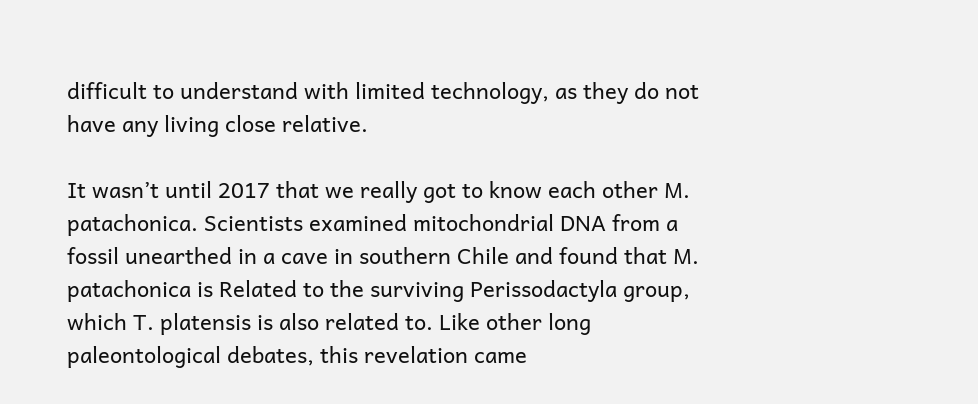difficult to understand with limited technology, as they do not have any living close relative.

It wasn’t until 2017 that we really got to know each other M. patachonica. Scientists examined mitochondrial DNA from a fossil unearthed in a cave in southern Chile and found that M. patachonica is Related to the surviving Perissodactyla group, which T. platensis is also related to. Like other long paleontological debates, this revelation came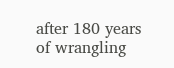after 180 years of wrangling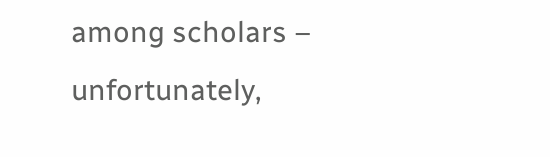among scholars – unfortunately,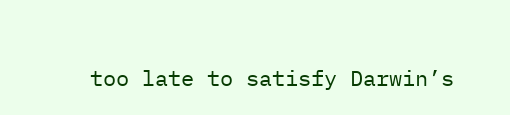too late to satisfy Darwin’s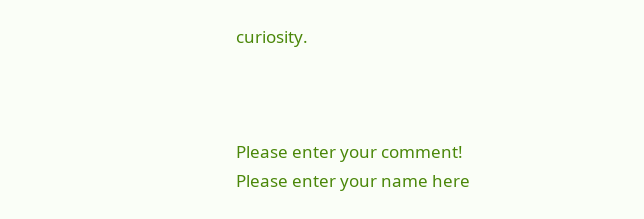curiosity.



Please enter your comment!
Please enter your name here